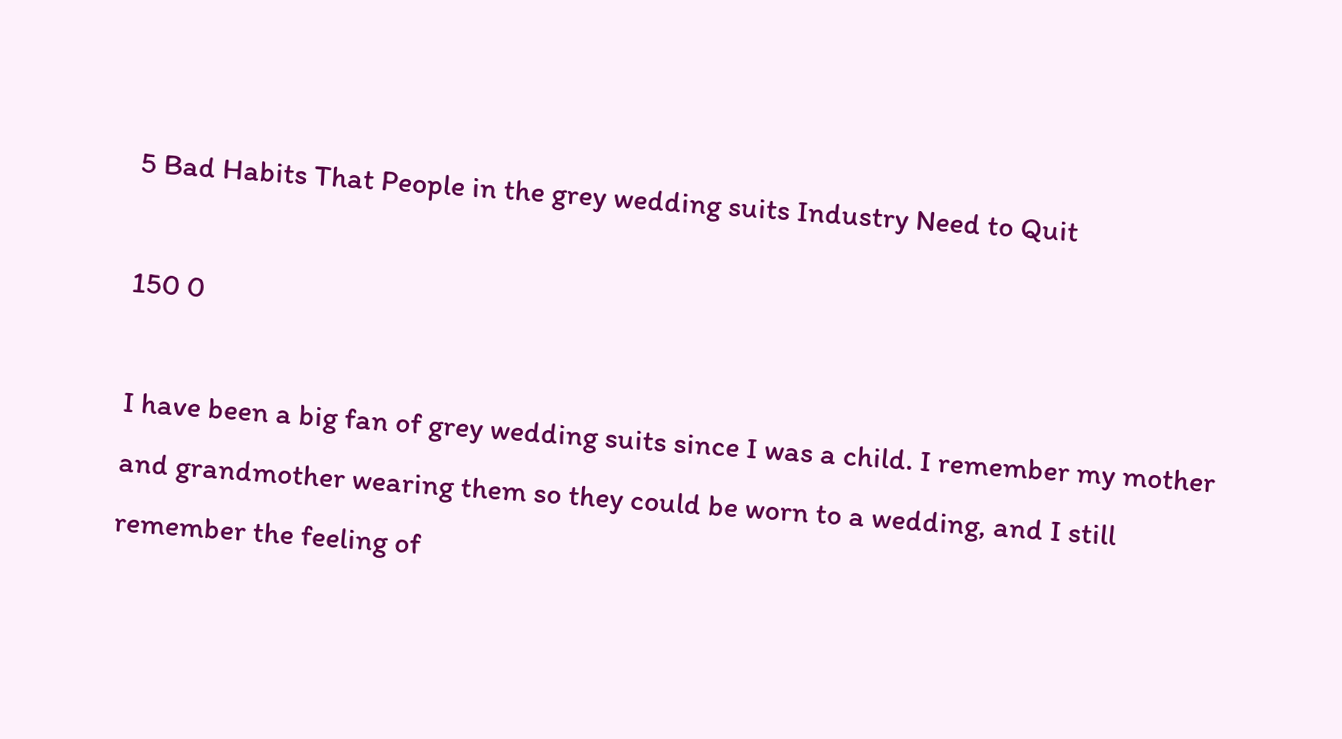5 Bad Habits That People in the grey wedding suits Industry Need to Quit

150 0

I have been a big fan of grey wedding suits since I was a child. I remember my mother and grandmother wearing them so they could be worn to a wedding, and I still remember the feeling of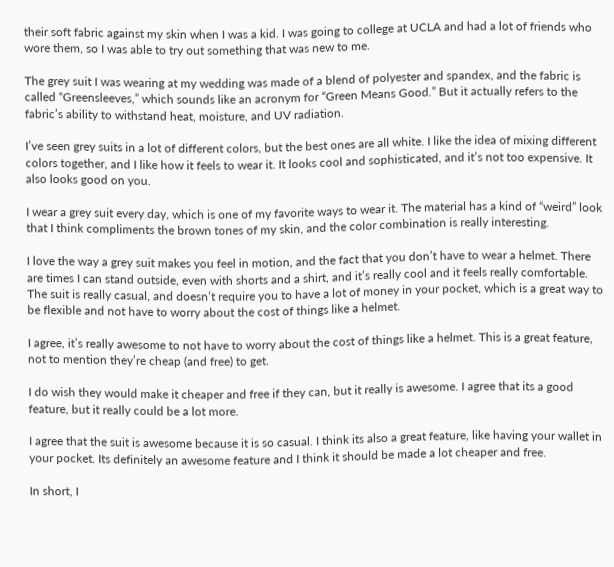their soft fabric against my skin when I was a kid. I was going to college at UCLA and had a lot of friends who wore them, so I was able to try out something that was new to me.

The grey suit I was wearing at my wedding was made of a blend of polyester and spandex, and the fabric is called “Greensleeves,” which sounds like an acronym for “Green Means Good.” But it actually refers to the fabric’s ability to withstand heat, moisture, and UV radiation.

I’ve seen grey suits in a lot of different colors, but the best ones are all white. I like the idea of mixing different colors together, and I like how it feels to wear it. It looks cool and sophisticated, and it’s not too expensive. It also looks good on you.

I wear a grey suit every day, which is one of my favorite ways to wear it. The material has a kind of “weird” look that I think compliments the brown tones of my skin, and the color combination is really interesting.

I love the way a grey suit makes you feel in motion, and the fact that you don’t have to wear a helmet. There are times I can stand outside, even with shorts and a shirt, and it’s really cool and it feels really comfortable. The suit is really casual, and doesn’t require you to have a lot of money in your pocket, which is a great way to be flexible and not have to worry about the cost of things like a helmet.

I agree, it’s really awesome to not have to worry about the cost of things like a helmet. This is a great feature, not to mention they’re cheap (and free) to get.

I do wish they would make it cheaper and free if they can, but it really is awesome. I agree that its a good feature, but it really could be a lot more.

I agree that the suit is awesome because it is so casual. I think its also a great feature, like having your wallet in your pocket. Its definitely an awesome feature and I think it should be made a lot cheaper and free.

In short, I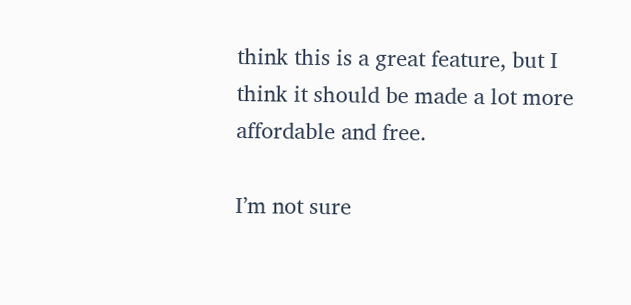think this is a great feature, but I think it should be made a lot more affordable and free.

I’m not sure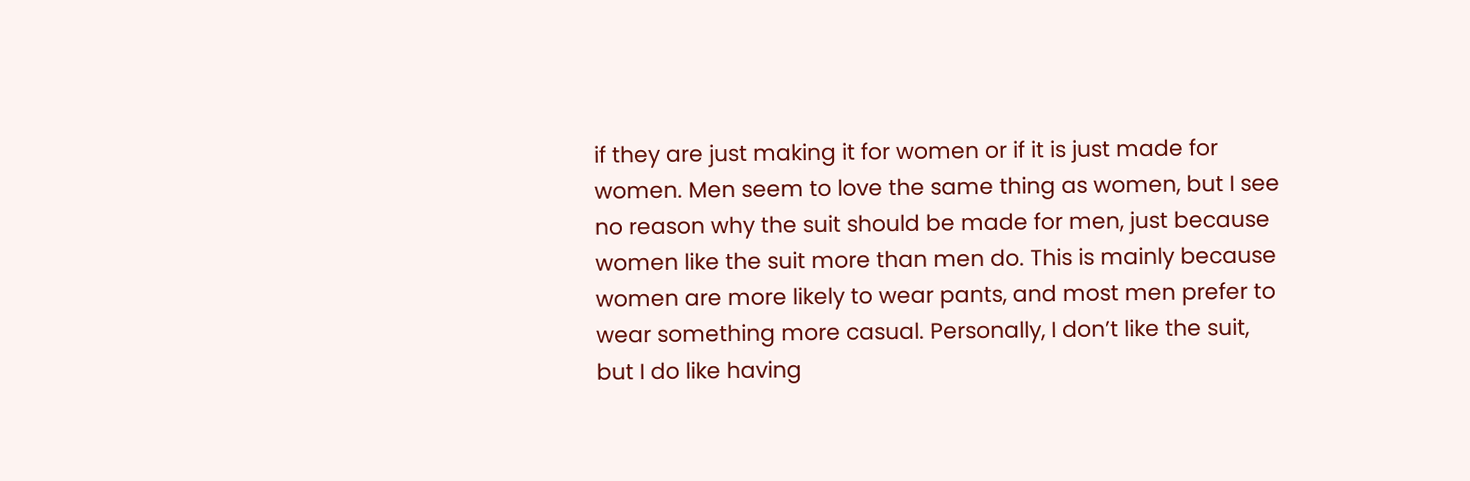if they are just making it for women or if it is just made for women. Men seem to love the same thing as women, but I see no reason why the suit should be made for men, just because women like the suit more than men do. This is mainly because women are more likely to wear pants, and most men prefer to wear something more casual. Personally, I don’t like the suit, but I do like having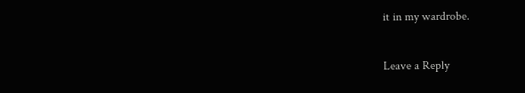it in my wardrobe.

Leave a Reply